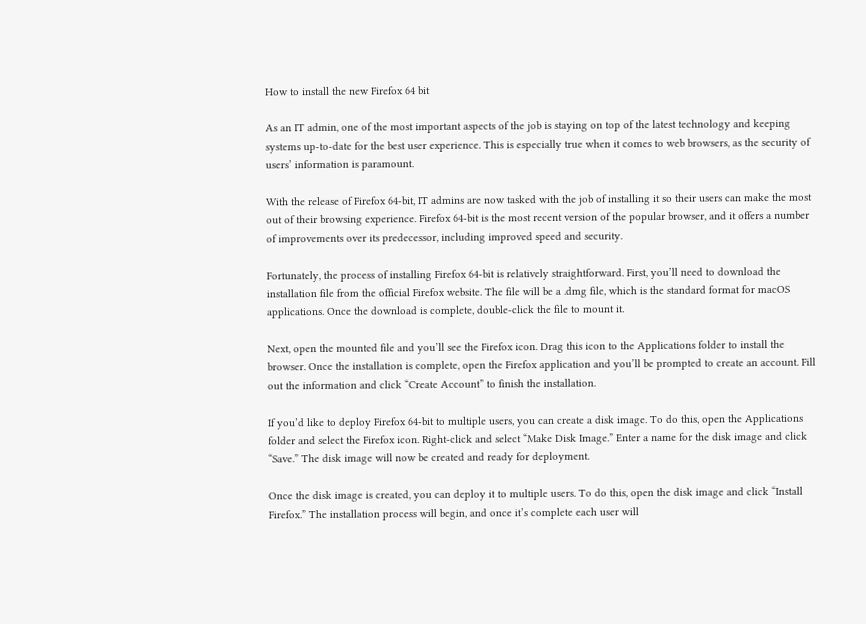How to install the new Firefox 64 bit

As an IT admin, one of the most important aspects of the job is staying on top of the latest technology and keeping systems up-to-date for the best user experience. This is especially true when it comes to web browsers, as the security of users’ information is paramount.

With the release of Firefox 64-bit, IT admins are now tasked with the job of installing it so their users can make the most out of their browsing experience. Firefox 64-bit is the most recent version of the popular browser, and it offers a number of improvements over its predecessor, including improved speed and security.

Fortunately, the process of installing Firefox 64-bit is relatively straightforward. First, you’ll need to download the installation file from the official Firefox website. The file will be a .dmg file, which is the standard format for macOS applications. Once the download is complete, double-click the file to mount it.

Next, open the mounted file and you’ll see the Firefox icon. Drag this icon to the Applications folder to install the browser. Once the installation is complete, open the Firefox application and you’ll be prompted to create an account. Fill out the information and click “Create Account” to finish the installation.

If you’d like to deploy Firefox 64-bit to multiple users, you can create a disk image. To do this, open the Applications folder and select the Firefox icon. Right-click and select “Make Disk Image.” Enter a name for the disk image and click “Save.” The disk image will now be created and ready for deployment.

Once the disk image is created, you can deploy it to multiple users. To do this, open the disk image and click “Install Firefox.” The installation process will begin, and once it’s complete each user will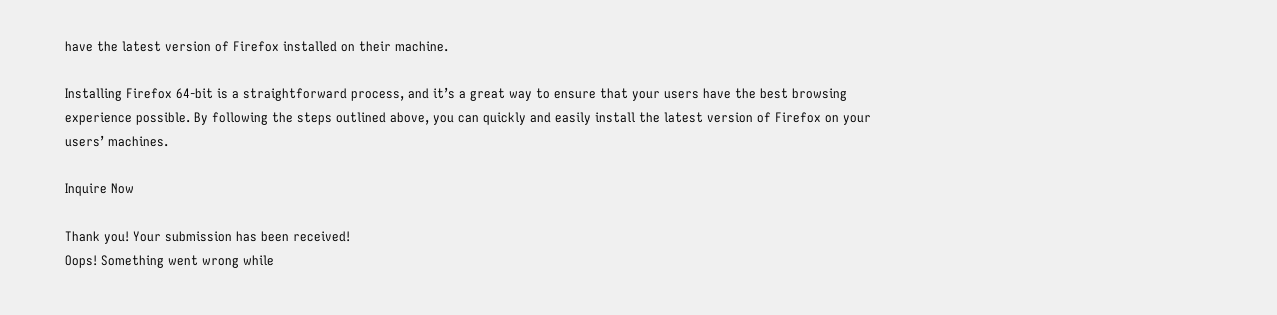have the latest version of Firefox installed on their machine.

Installing Firefox 64-bit is a straightforward process, and it’s a great way to ensure that your users have the best browsing experience possible. By following the steps outlined above, you can quickly and easily install the latest version of Firefox on your users’ machines.

Inquire Now

Thank you! Your submission has been received!
Oops! Something went wrong while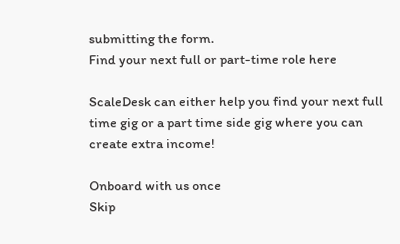submitting the form.
Find your next full or part-time role here

ScaleDesk can either help you find your next full time gig or a part time side gig where you can create extra income!

Onboard with us once
Skip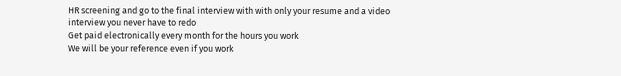HR screening and go to the final interview with with only your resume and a video interview you never have to redo
Get paid electronically every month for the hours you work
We will be your reference even if you work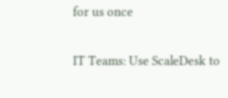for us once

IT Teams: Use ScaleDesk to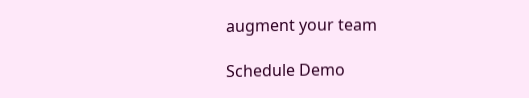augment your team

Schedule Demo